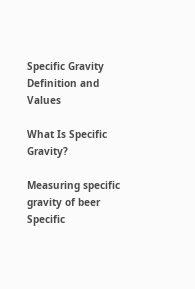Specific Gravity Definition and Values

What Is Specific Gravity?

Measuring specific gravity of beer
Specific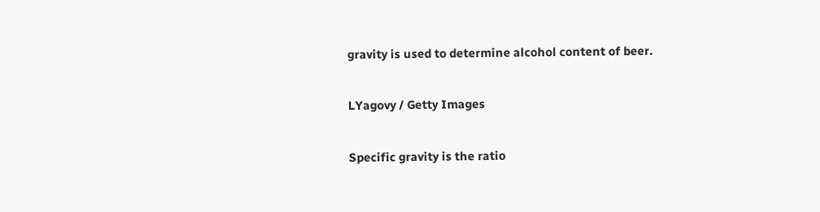gravity is used to determine alcohol content of beer.

LYagovy / Getty Images

Specific gravity is the ratio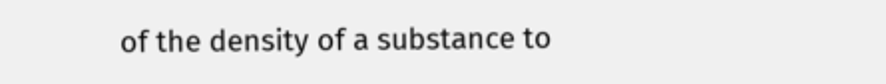of the density of a substance to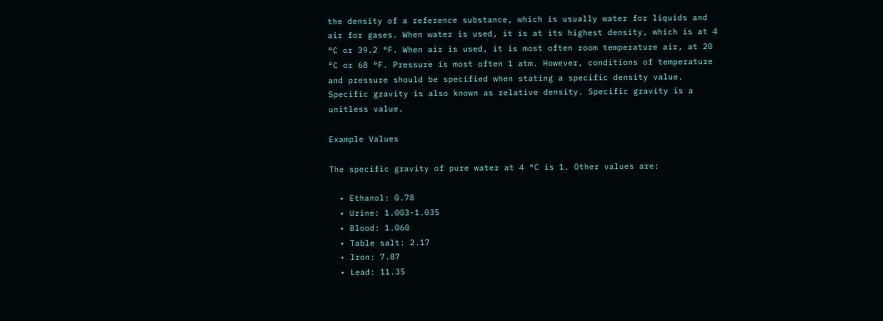the density of a reference substance, which is usually water for liquids and air for gases. When water is used, it is at its highest density, which is at 4 °C or 39.2 °F. When air is used, it is most often room temperature air, at 20 °C or 68 °F. Pressure is most often 1 atm. However, conditions of temperature and pressure should be specified when stating a specific density value. Specific gravity is also known as relative density. Specific gravity is a unitless value.

Example Values

The specific gravity of pure water at 4 °C is 1. Other values are:

  • Ethanol: 0.78
  • Urine: 1.003-1.035
  • Blood: 1.060
  • Table salt: 2.17
  • Iron: 7.87
  • Lead: 11.35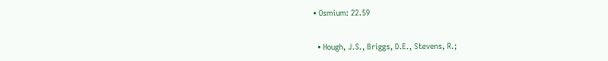• Osmium: 22.59


  • Hough, J.S., Briggs, D.E., Stevens, R.;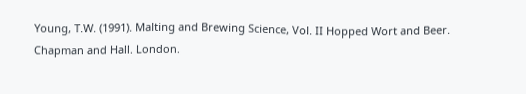Young, T.W. (1991). Malting and Brewing Science, Vol. II Hopped Wort and Beer. Chapman and Hall. London.